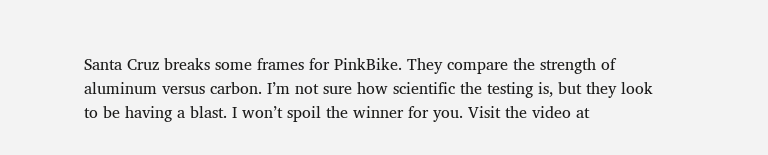Santa Cruz breaks some frames for PinkBike. They compare the strength of aluminum versus carbon. I’m not sure how scientific the testing is, but they look to be having a blast. I won’t spoil the winner for you. Visit the video at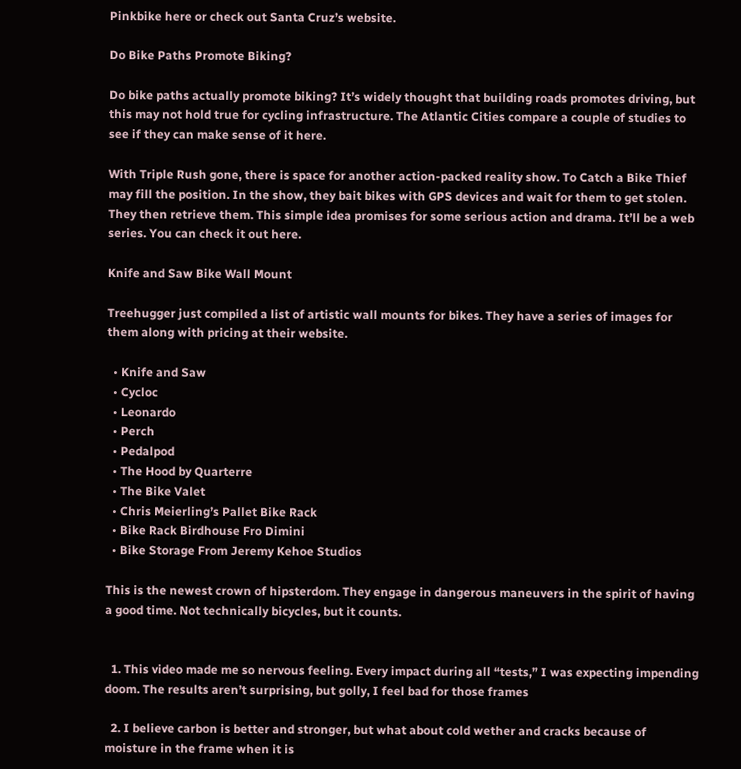Pinkbike here or check out Santa Cruz’s website.

Do Bike Paths Promote Biking?

Do bike paths actually promote biking? It’s widely thought that building roads promotes driving, but this may not hold true for cycling infrastructure. The Atlantic Cities compare a couple of studies to see if they can make sense of it here.

With Triple Rush gone, there is space for another action-packed reality show. To Catch a Bike Thief may fill the position. In the show, they bait bikes with GPS devices and wait for them to get stolen. They then retrieve them. This simple idea promises for some serious action and drama. It’ll be a web series. You can check it out here.

Knife and Saw Bike Wall Mount

Treehugger just compiled a list of artistic wall mounts for bikes. They have a series of images for them along with pricing at their website.

  • Knife and Saw
  • Cycloc
  • Leonardo
  • Perch
  • Pedalpod
  • The Hood by Quarterre
  • The Bike Valet
  • Chris Meierling’s Pallet Bike Rack
  • Bike Rack Birdhouse Fro Dimini
  • Bike Storage From Jeremy Kehoe Studios

This is the newest crown of hipsterdom. They engage in dangerous maneuvers in the spirit of having a good time. Not technically bicycles, but it counts.


  1. This video made me so nervous feeling. Every impact during all “tests,” I was expecting impending doom. The results aren’t surprising, but golly, I feel bad for those frames

  2. I believe carbon is better and stronger, but what about cold wether and cracks because of moisture in the frame when it is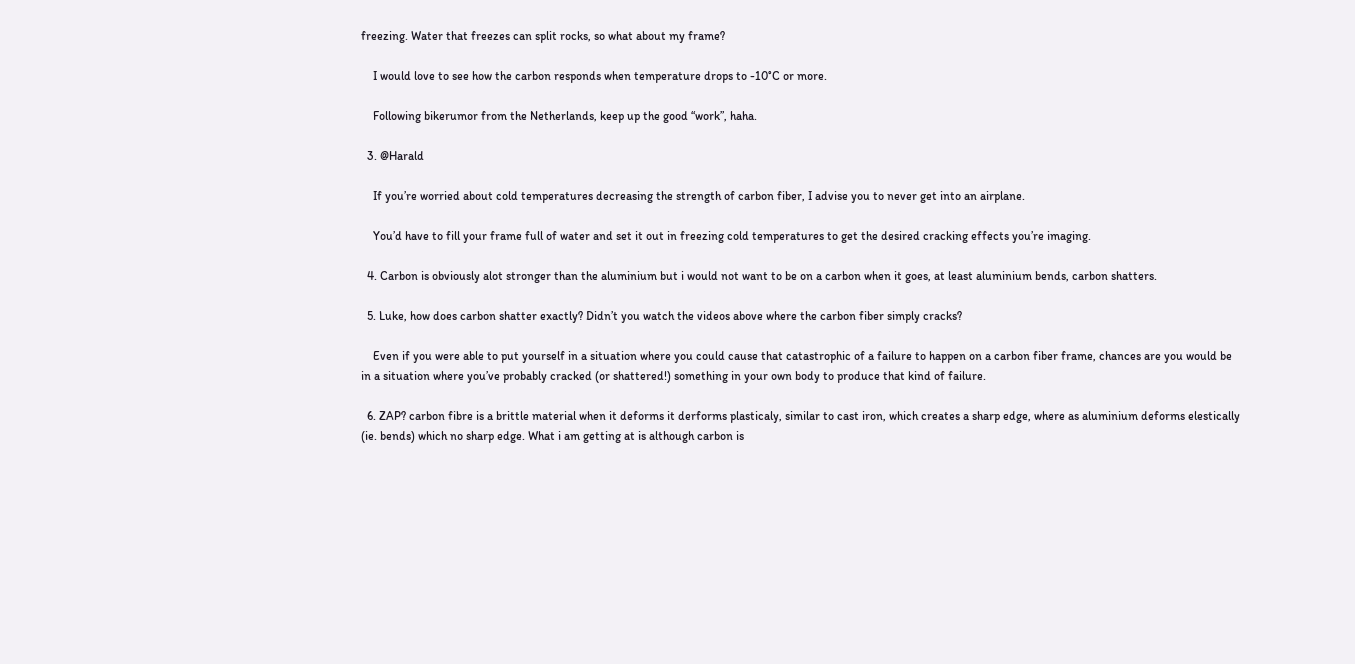freezing. Water that freezes can split rocks, so what about my frame?

    I would love to see how the carbon responds when temperature drops to -10°C or more.

    Following bikerumor from the Netherlands, keep up the good “work”, haha.

  3. @Harald

    If you’re worried about cold temperatures decreasing the strength of carbon fiber, I advise you to never get into an airplane.

    You’d have to fill your frame full of water and set it out in freezing cold temperatures to get the desired cracking effects you’re imaging.

  4. Carbon is obviously alot stronger than the aluminium but i would not want to be on a carbon when it goes, at least aluminium bends, carbon shatters.

  5. Luke, how does carbon shatter exactly? Didn’t you watch the videos above where the carbon fiber simply cracks?

    Even if you were able to put yourself in a situation where you could cause that catastrophic of a failure to happen on a carbon fiber frame, chances are you would be in a situation where you’ve probably cracked (or shattered!) something in your own body to produce that kind of failure.

  6. ZAP? carbon fibre is a brittle material when it deforms it derforms plasticaly, similar to cast iron, which creates a sharp edge, where as aluminium deforms elestically (ie. bends) which no sharp edge. What i am getting at is although carbon is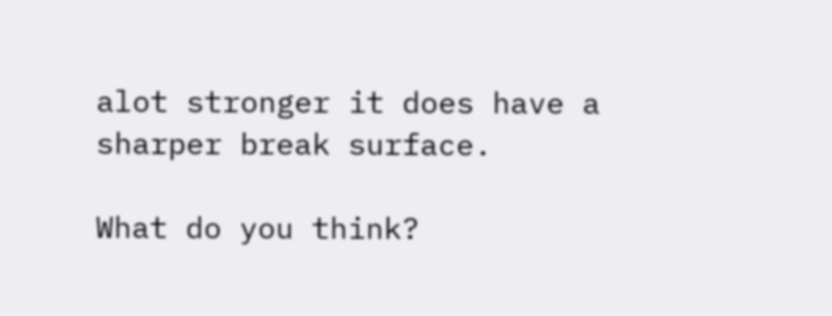alot stronger it does have a sharper break surface.

What do you think?